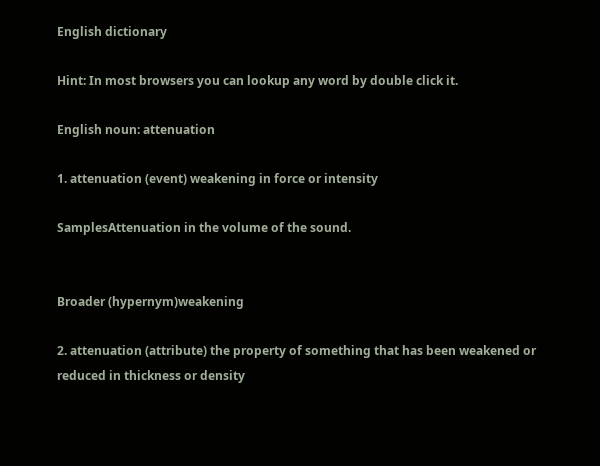English dictionary

Hint: In most browsers you can lookup any word by double click it.

English noun: attenuation

1. attenuation (event) weakening in force or intensity

SamplesAttenuation in the volume of the sound.


Broader (hypernym)weakening

2. attenuation (attribute) the property of something that has been weakened or reduced in thickness or density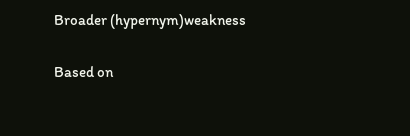Broader (hypernym)weakness

Based on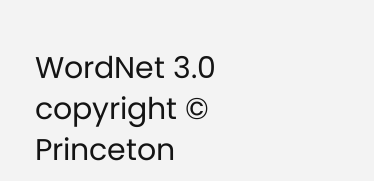WordNet 3.0 copyright © Princeton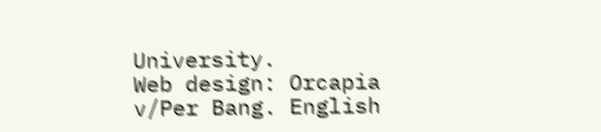University.
Web design: Orcapia v/Per Bang. English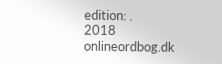edition: .
2018 onlineordbog.dk